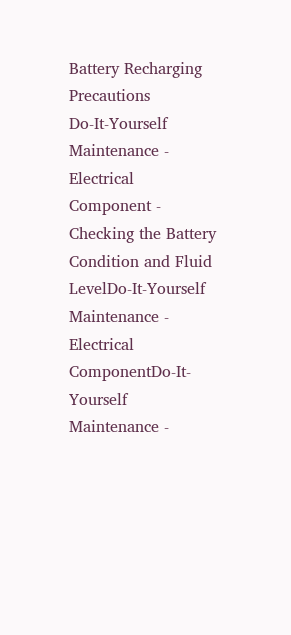Battery Recharging Precautions
Do-It-Yourself Maintenance - Electrical Component - Checking the Battery Condition and Fluid LevelDo-It-Yourself Maintenance - Electrical ComponentDo-It-Yourself Maintenance -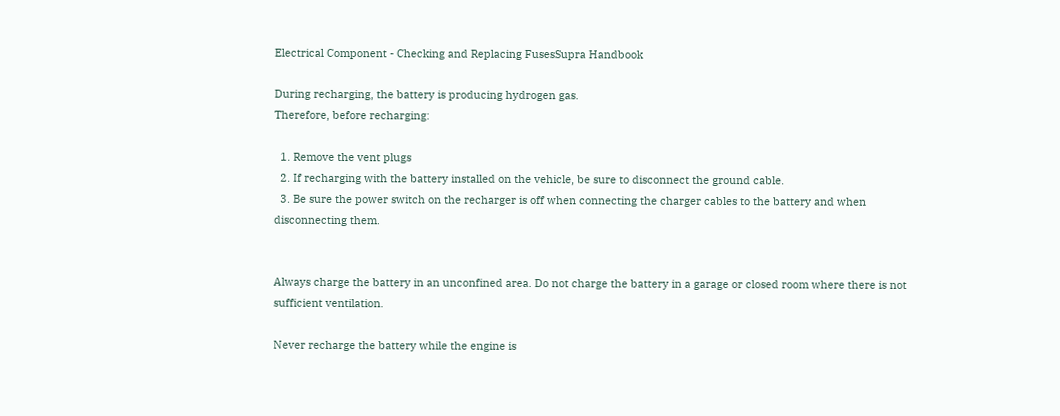Electrical Component - Checking and Replacing FusesSupra Handbook

During recharging, the battery is producing hydrogen gas.
Therefore, before recharging:

  1. Remove the vent plugs
  2. If recharging with the battery installed on the vehicle, be sure to disconnect the ground cable.
  3. Be sure the power switch on the recharger is off when connecting the charger cables to the battery and when disconnecting them.


Always charge the battery in an unconfined area. Do not charge the battery in a garage or closed room where there is not sufficient ventilation.

Never recharge the battery while the engine is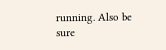running. Also be sure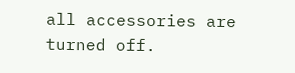all accessories are turned off.